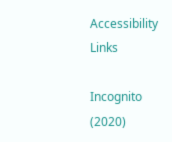Accessibility Links

Incognito (2020)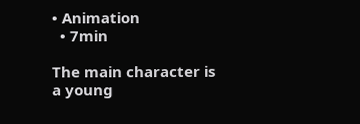• Animation
  • 7min

The main character is a young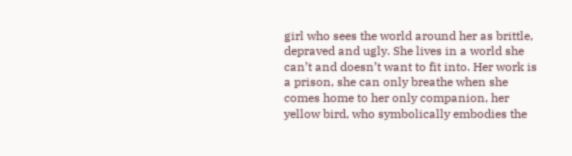girl who sees the world around her as brittle, depraved and ugly. She lives in a world she can’t and doesn’t want to fit into. Her work is a prison, she can only breathe when she comes home to her only companion, her yellow bird, who symbolically embodies the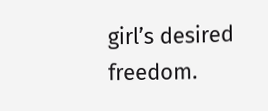girl’s desired freedom.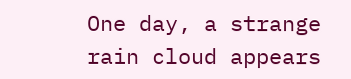One day, a strange rain cloud appears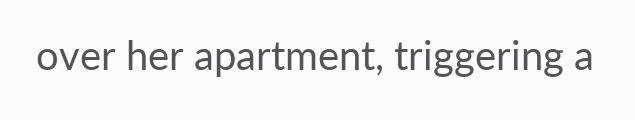over her apartment, triggering a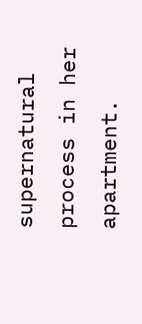supernatural process in her apartment.